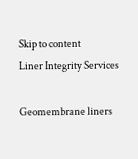Skip to content
Liner Integrity Services

Geomembrane liners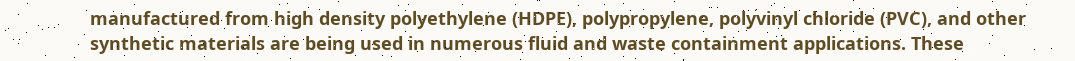manufactured from high density polyethylene (HDPE), polypropylene, polyvinyl chloride (PVC), and other synthetic materials are being used in numerous fluid and waste containment applications. These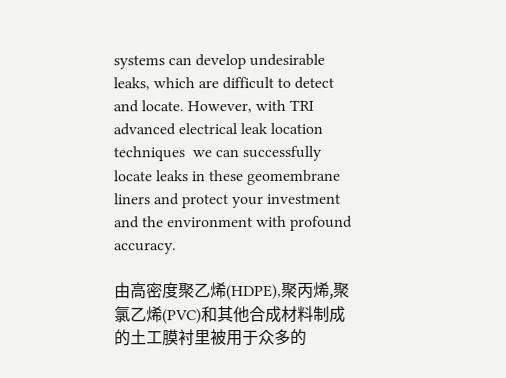systems can develop undesirable leaks, which are difficult to detect and locate. However, with TRI advanced electrical leak location techniques  we can successfully locate leaks in these geomembrane liners and protect your investment and the environment with profound accuracy.

由高密度聚乙烯(HDPE),聚丙烯,聚氯乙烯(PVC)和其他合成材料制成的土工膜衬里被用于众多的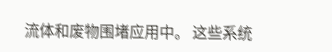流体和废物围堵应用中。 这些系统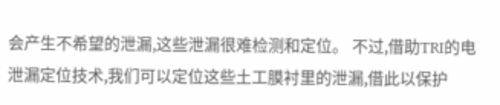会产生不希望的泄漏,这些泄漏很难检测和定位。 不过,借助TRI的电泄漏定位技术,我们可以定位这些土工膜衬里的泄漏,借此以保护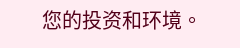您的投资和环境。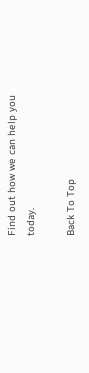Find out how we can help you today.

Back To Top